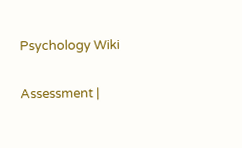Psychology Wiki

Assessment |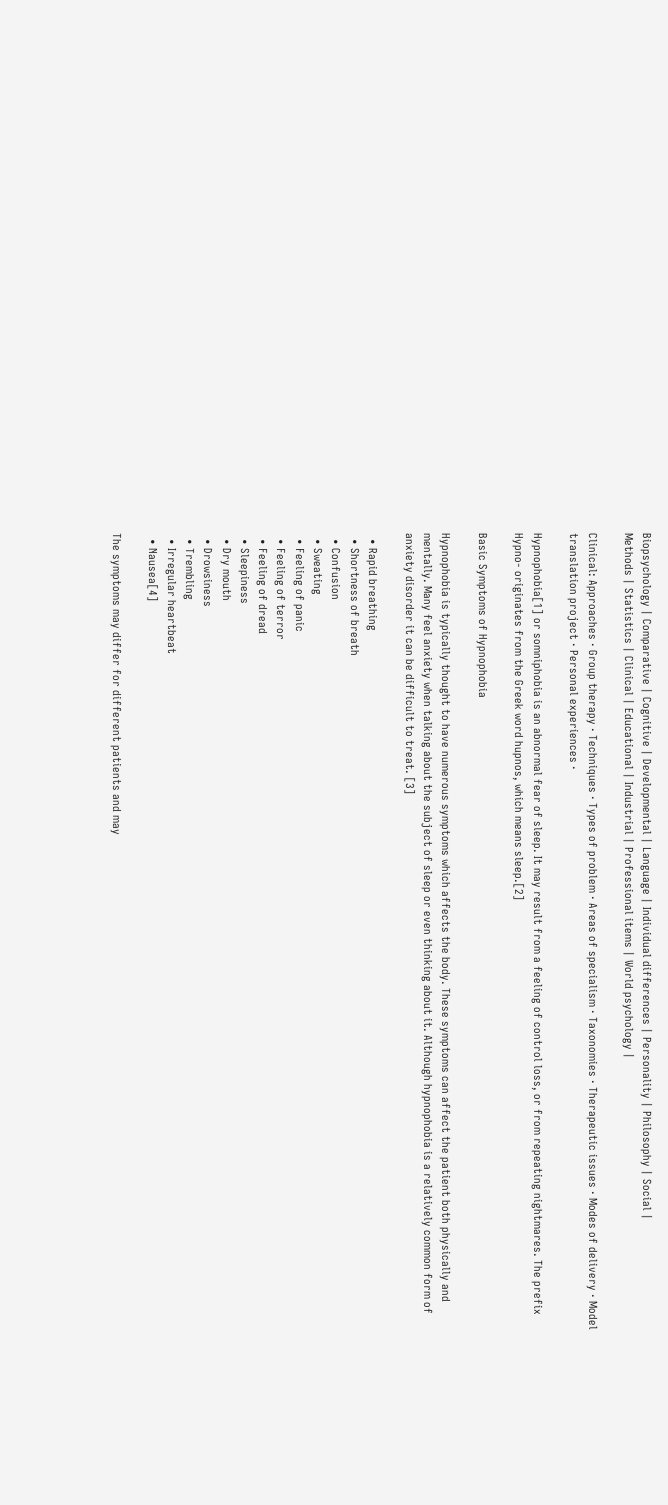Biopsychology | Comparative | Cognitive | Developmental | Language | Individual differences | Personality | Philosophy | Social |
Methods | Statistics | Clinical | Educational | Industrial | Professional items | World psychology |

Clinical: Approaches · Group therapy · Techniques · Types of problem · Areas of specialism · Taxonomies · Therapeutic issues · Modes of delivery · Model translation project · Personal experiences ·

Hypnophobia[1] or somniphobia is an abnormal fear of sleep. It may result from a feeling of control loss, or from repeating nightmares. The prefix Hypno- originates from the Greek word hupnos, which means sleep.[2]

Basic Symptoms of Hypnophobia

Hypnophobia is typically thought to have numerous symptoms which affects the body. These symptoms can affect the patient both physically and mentally. Many feel anxiety when talking about the subject of sleep or even thinking about it. Although hypnophobia is a relatively common form of anxiety disorder it can be difficult to treat. [3]

  • Rapid breathing
  • Shortness of breath
  • Confusion
  • Sweating
  • Feeling of panic
  • Feeling of terror
  • Feeling of dread
  • Sleepiness
  • Dry mouth
  • Drowsiness
  • Trembling
  • Irregular heartbeat
  • Nausea[4]

The symptoms may differ for different patients and may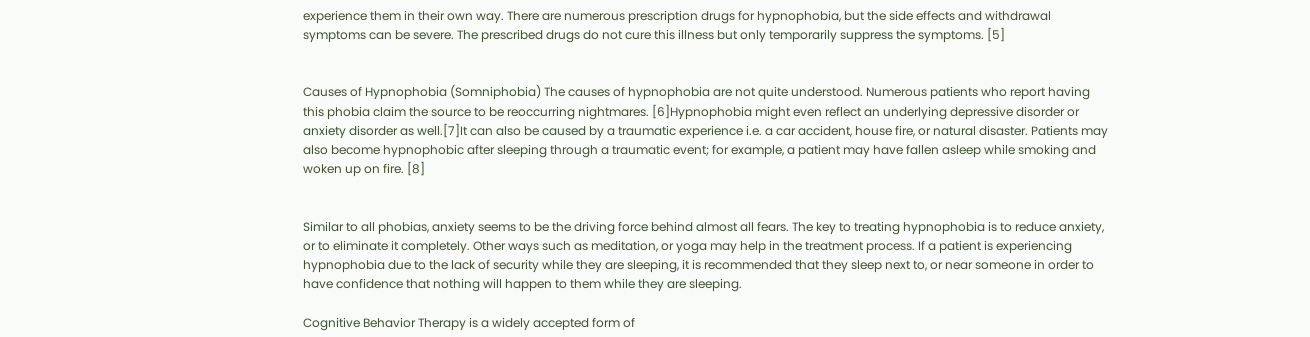experience them in their own way. There are numerous prescription drugs for hypnophobia, but the side effects and withdrawal symptoms can be severe. The prescribed drugs do not cure this illness but only temporarily suppress the symptoms. [5]


Causes of Hypnophobia (Somniphobia) The causes of hypnophobia are not quite understood. Numerous patients who report having this phobia claim the source to be reoccurring nightmares. [6]Hypnophobia might even reflect an underlying depressive disorder or anxiety disorder as well.[7]It can also be caused by a traumatic experience i.e. a car accident, house fire, or natural disaster. Patients may also become hypnophobic after sleeping through a traumatic event; for example, a patient may have fallen asleep while smoking and woken up on fire. [8]


Similar to all phobias, anxiety seems to be the driving force behind almost all fears. The key to treating hypnophobia is to reduce anxiety, or to eliminate it completely. Other ways such as meditation, or yoga may help in the treatment process. If a patient is experiencing hypnophobia due to the lack of security while they are sleeping, it is recommended that they sleep next to, or near someone in order to have confidence that nothing will happen to them while they are sleeping.

Cognitive Behavior Therapy is a widely accepted form of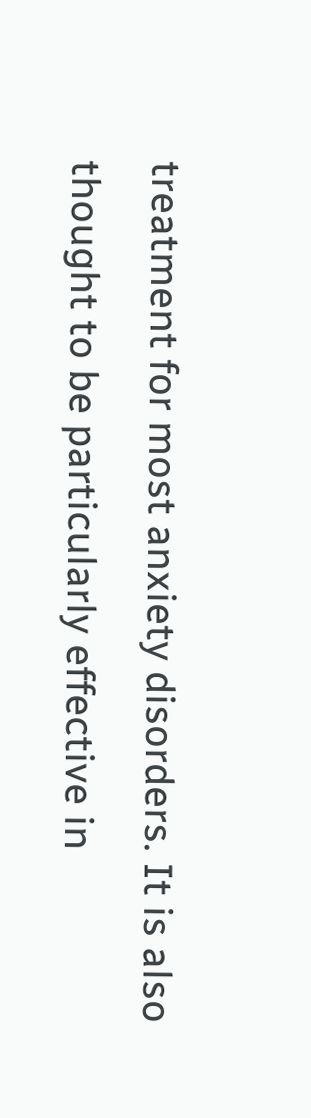treatment for most anxiety disorders. It is also thought to be particularly effective in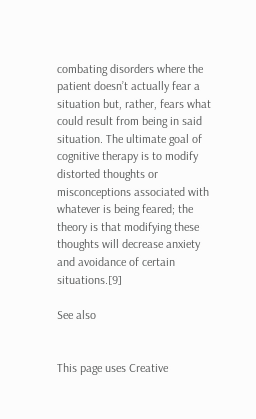combating disorders where the patient doesn’t actually fear a situation but, rather, fears what could result from being in said situation. The ultimate goal of cognitive therapy is to modify distorted thoughts or misconceptions associated with whatever is being feared; the theory is that modifying these thoughts will decrease anxiety and avoidance of certain situations.[9]

See also


This page uses Creative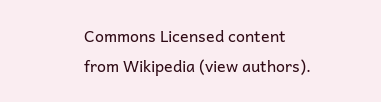Commons Licensed content from Wikipedia (view authors).